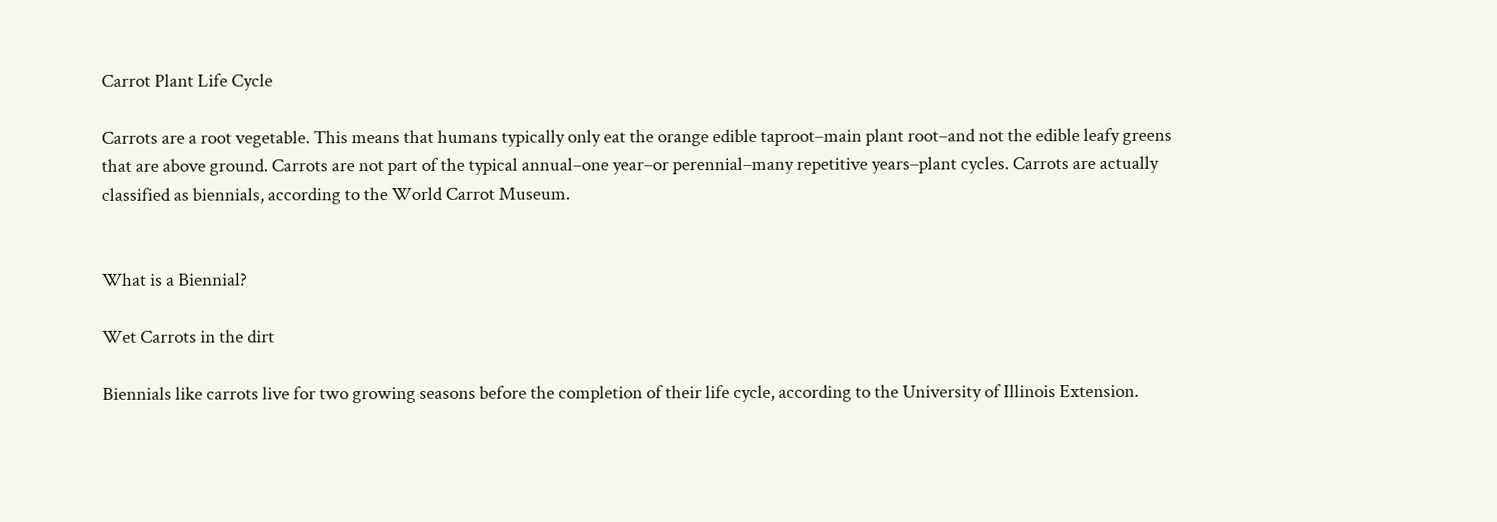Carrot Plant Life Cycle

Carrots are a root vegetable. This means that humans typically only eat the orange edible taproot–main plant root–and not the edible leafy greens that are above ground. Carrots are not part of the typical annual–one year–or perennial–many repetitive years–plant cycles. Carrots are actually classified as biennials, according to the World Carrot Museum.


What is a Biennial?

Wet Carrots in the dirt

Biennials like carrots live for two growing seasons before the completion of their life cycle, according to the University of Illinois Extension.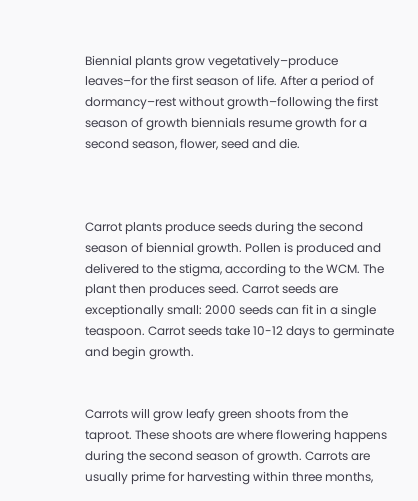Biennial plants grow vegetatively–produce leaves–for the first season of life. After a period of dormancy–rest without growth–following the first season of growth biennials resume growth for a second season, flower, seed and die.



Carrot plants produce seeds during the second season of biennial growth. Pollen is produced and delivered to the stigma, according to the WCM. The plant then produces seed. Carrot seeds are exceptionally small: 2000 seeds can fit in a single teaspoon. Carrot seeds take 10-12 days to germinate and begin growth.


Carrots will grow leafy green shoots from the taproot. These shoots are where flowering happens during the second season of growth. Carrots are usually prime for harvesting within three months,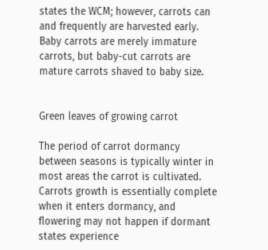states the WCM; however, carrots can and frequently are harvested early. Baby carrots are merely immature carrots, but baby-cut carrots are mature carrots shaved to baby size.


Green leaves of growing carrot

The period of carrot dormancy between seasons is typically winter in most areas the carrot is cultivated. Carrots growth is essentially complete when it enters dormancy, and flowering may not happen if dormant states experience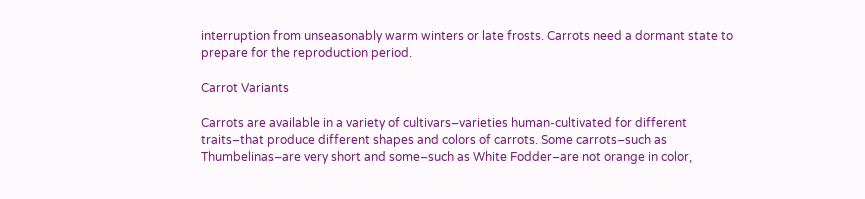interruption from unseasonably warm winters or late frosts. Carrots need a dormant state to prepare for the reproduction period.

Carrot Variants

Carrots are available in a variety of cultivars–varieties human-cultivated for different traits–that produce different shapes and colors of carrots. Some carrots–such as Thumbelinas–are very short and some–such as White Fodder–are not orange in color,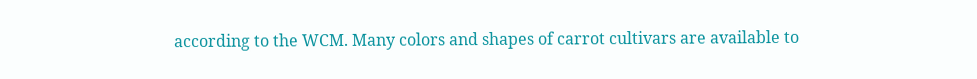according to the WCM. Many colors and shapes of carrot cultivars are available to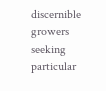discernible growers seeking particular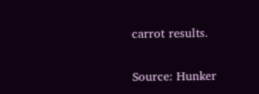carrot results.

Source: Hunker